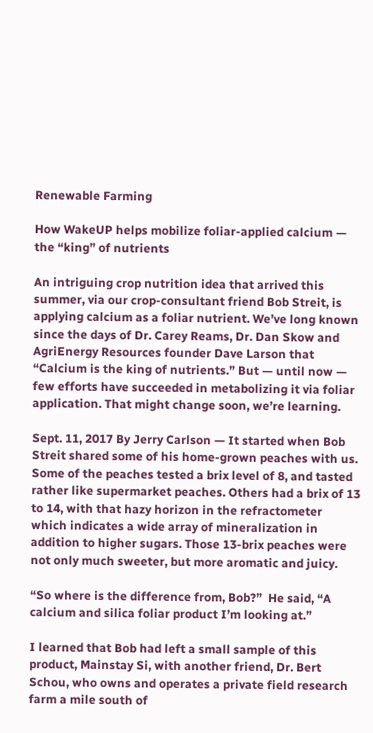Renewable Farming

How WakeUP helps mobilize foliar-applied calcium — the “king” of nutrients

An intriguing crop nutrition idea that arrived this summer, via our crop-consultant friend Bob Streit, is applying calcium as a foliar nutrient. We’ve long known since the days of Dr. Carey Reams, Dr. Dan Skow and AgriEnergy Resources founder Dave Larson that “Calcium is the king of nutrients.” But — until now — few efforts have succeeded in metabolizing it via foliar application. That might change soon, we’re learning.

Sept. 11, 2017 By Jerry Carlson — It started when Bob Streit shared some of his home-grown peaches with us. Some of the peaches tested a brix level of 8, and tasted rather like supermarket peaches. Others had a brix of 13 to 14, with that hazy horizon in the refractometer which indicates a wide array of mineralization in addition to higher sugars. Those 13-brix peaches were not only much sweeter, but more aromatic and juicy.

“So where is the difference from, Bob?”  He said, “A calcium and silica foliar product I’m looking at.”

I learned that Bob had left a small sample of this product, Mainstay Si, with another friend, Dr. Bert Schou, who owns and operates a private field research farm a mile south of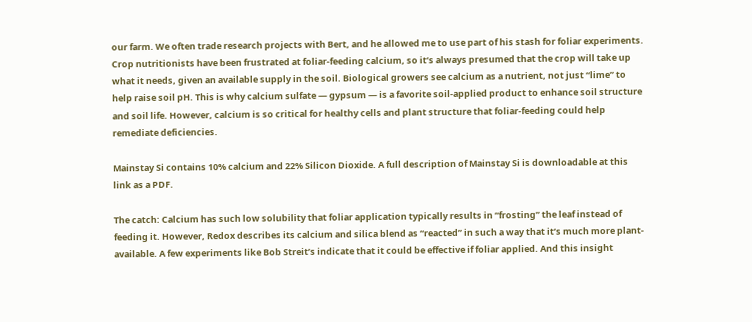our farm. We often trade research projects with Bert, and he allowed me to use part of his stash for foliar experiments. Crop nutritionists have been frustrated at foliar-feeding calcium, so it’s always presumed that the crop will take up what it needs, given an available supply in the soil. Biological growers see calcium as a nutrient, not just “lime” to help raise soil pH. This is why calcium sulfate — gypsum — is a favorite soil-applied product to enhance soil structure and soil life. However, calcium is so critical for healthy cells and plant structure that foliar-feeding could help remediate deficiencies.

Mainstay Si contains 10% calcium and 22% Silicon Dioxide. A full description of Mainstay Si is downloadable at this link as a PDF.

The catch: Calcium has such low solubility that foliar application typically results in “frosting” the leaf instead of feeding it. However, Redox describes its calcium and silica blend as “reacted” in such a way that it’s much more plant-available. A few experiments like Bob Streit’s indicate that it could be effective if foliar applied. And this insight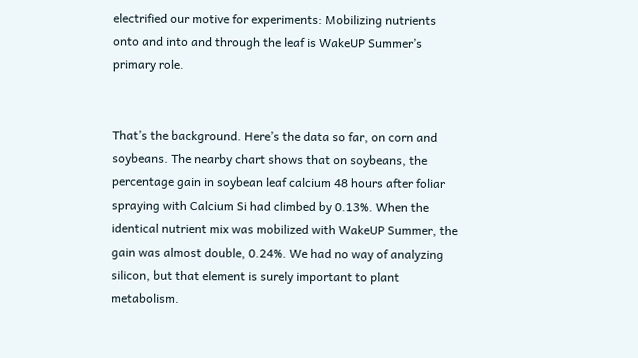electrified our motive for experiments: Mobilizing nutrients onto and into and through the leaf is WakeUP Summer’s primary role.


That’s the background. Here’s the data so far, on corn and soybeans. The nearby chart shows that on soybeans, the percentage gain in soybean leaf calcium 48 hours after foliar spraying with Calcium Si had climbed by 0.13%. When the identical nutrient mix was mobilized with WakeUP Summer, the gain was almost double, 0.24%. We had no way of analyzing silicon, but that element is surely important to plant metabolism.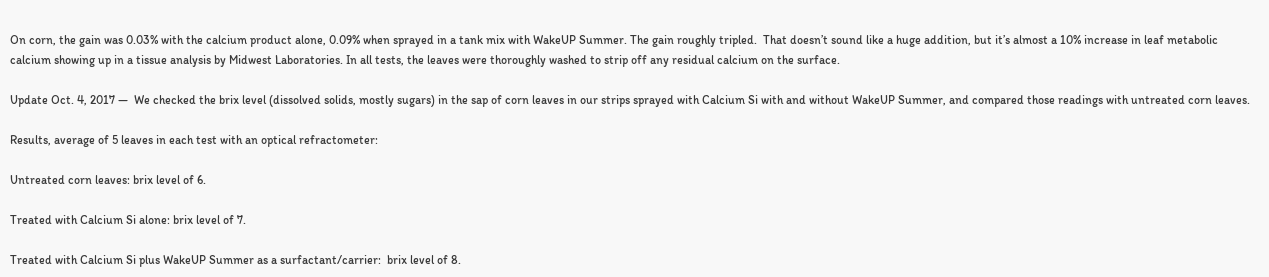On corn, the gain was 0.03% with the calcium product alone, 0.09% when sprayed in a tank mix with WakeUP Summer. The gain roughly tripled.  That doesn’t sound like a huge addition, but it’s almost a 10% increase in leaf metabolic calcium showing up in a tissue analysis by Midwest Laboratories. In all tests, the leaves were thoroughly washed to strip off any residual calcium on the surface.

Update Oct. 4, 2017 —  We checked the brix level (dissolved solids, mostly sugars) in the sap of corn leaves in our strips sprayed with Calcium Si with and without WakeUP Summer, and compared those readings with untreated corn leaves.

Results, average of 5 leaves in each test with an optical refractometer:

Untreated corn leaves: brix level of 6.

Treated with Calcium Si alone: brix level of 7.

Treated with Calcium Si plus WakeUP Summer as a surfactant/carrier:  brix level of 8.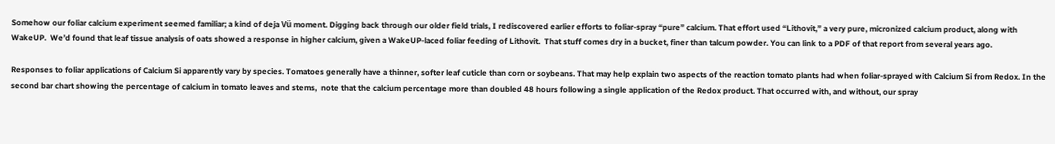Somehow our foliar calcium experiment seemed familiar; a kind of deja Vü moment. Digging back through our older field trials, I rediscovered earlier efforts to foliar-spray “pure” calcium. That effort used “Lithovit,” a very pure, micronized calcium product, along with WakeUP.  We’d found that leaf tissue analysis of oats showed a response in higher calcium, given a WakeUP-laced foliar feeding of Lithovit.  That stuff comes dry in a bucket, finer than talcum powder. You can link to a PDF of that report from several years ago.

Responses to foliar applications of Calcium Si apparently vary by species. Tomatoes generally have a thinner, softer leaf cuticle than corn or soybeans. That may help explain two aspects of the reaction tomato plants had when foliar-sprayed with Calcium Si from Redox. In the second bar chart showing the percentage of calcium in tomato leaves and stems,  note that the calcium percentage more than doubled 48 hours following a single application of the Redox product. That occurred with, and without, our spray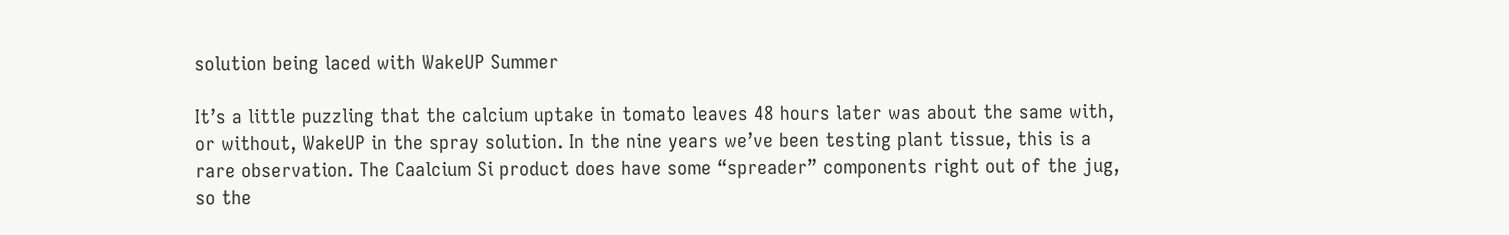solution being laced with WakeUP Summer

It’s a little puzzling that the calcium uptake in tomato leaves 48 hours later was about the same with, or without, WakeUP in the spray solution. In the nine years we’ve been testing plant tissue, this is a rare observation. The Caalcium Si product does have some “spreader” components right out of the jug, so the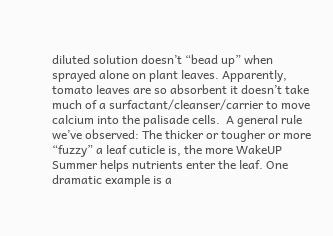diluted solution doesn’t “bead up” when sprayed alone on plant leaves. Apparently, tomato leaves are so absorbent it doesn’t take much of a surfactant/cleanser/carrier to move calcium into the palisade cells.  A general rule we’ve observed: The thicker or tougher or more “fuzzy” a leaf cuticle is, the more WakeUP Summer helps nutrients enter the leaf. One dramatic example is a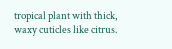tropical plant with thick, waxy cuticles like citrus.